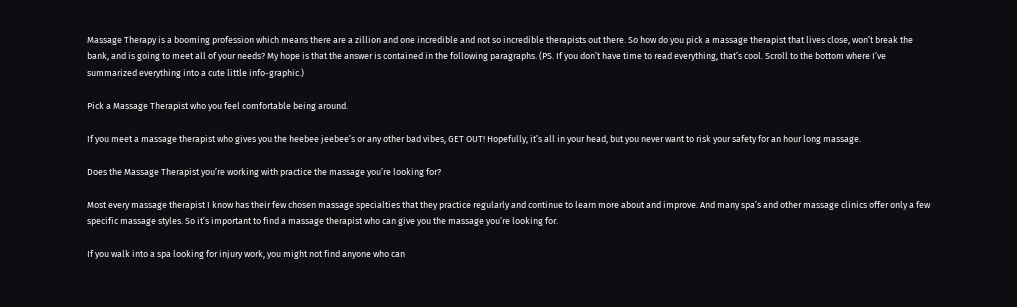Massage Therapy is a booming profession which means there are a zillion and one incredible and not so incredible therapists out there. So how do you pick a massage therapist that lives close, won’t break the bank, and is going to meet all of your needs? My hope is that the answer is contained in the following paragraphs. (PS. If you don’t have time to read everything, that’s cool. Scroll to the bottom where I’ve summarized everything into a cute little info-graphic.)

Pick a Massage Therapist who you feel comfortable being around.

If you meet a massage therapist who gives you the heebee jeebee’s or any other bad vibes, GET OUT! Hopefully, it’s all in your head, but you never want to risk your safety for an hour long massage.

Does the Massage Therapist you’re working with practice the massage you’re looking for?

Most every massage therapist I know has their few chosen massage specialties that they practice regularly and continue to learn more about and improve. And many spa’s and other massage clinics offer only a few specific massage styles. So it’s important to find a massage therapist who can give you the massage you’re looking for.

If you walk into a spa looking for injury work, you might not find anyone who can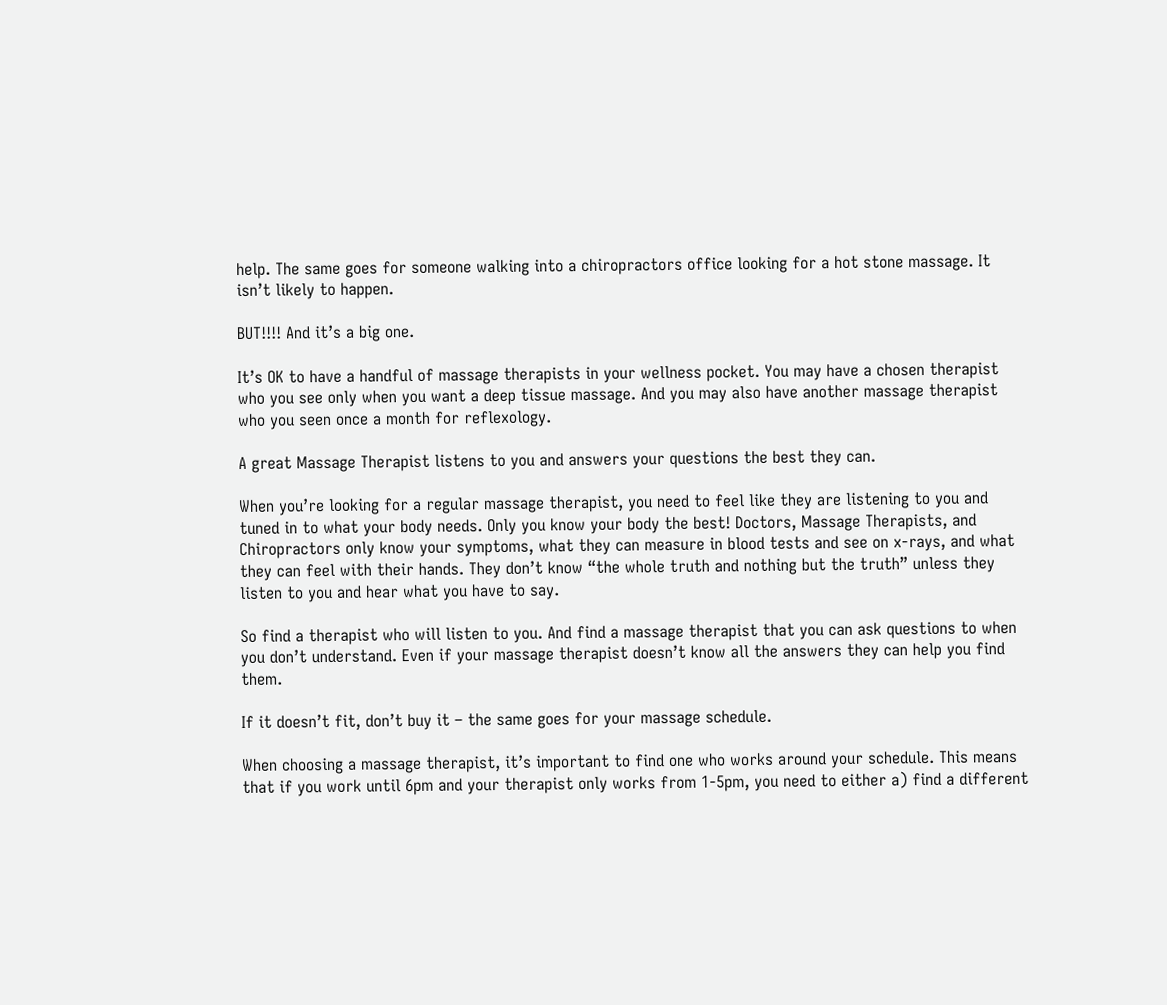help. The same goes for someone walking into a chiropractors office looking for a hot stone massage. It isn’t likely to happen.

BUT!!!! And it’s a big one.

It’s OK to have a handful of massage therapists in your wellness pocket. You may have a chosen therapist who you see only when you want a deep tissue massage. And you may also have another massage therapist who you seen once a month for reflexology.

A great Massage Therapist listens to you and answers your questions the best they can.

When you’re looking for a regular massage therapist, you need to feel like they are listening to you and tuned in to what your body needs. Only you know your body the best! Doctors, Massage Therapists, and Chiropractors only know your symptoms, what they can measure in blood tests and see on x-rays, and what they can feel with their hands. They don’t know “the whole truth and nothing but the truth” unless they listen to you and hear what you have to say.

So find a therapist who will listen to you. And find a massage therapist that you can ask questions to when you don’t understand. Even if your massage therapist doesn’t know all the answers they can help you find them.

If it doesn’t fit, don’t buy it – the same goes for your massage schedule.

When choosing a massage therapist, it’s important to find one who works around your schedule. This means that if you work until 6pm and your therapist only works from 1-5pm, you need to either a) find a different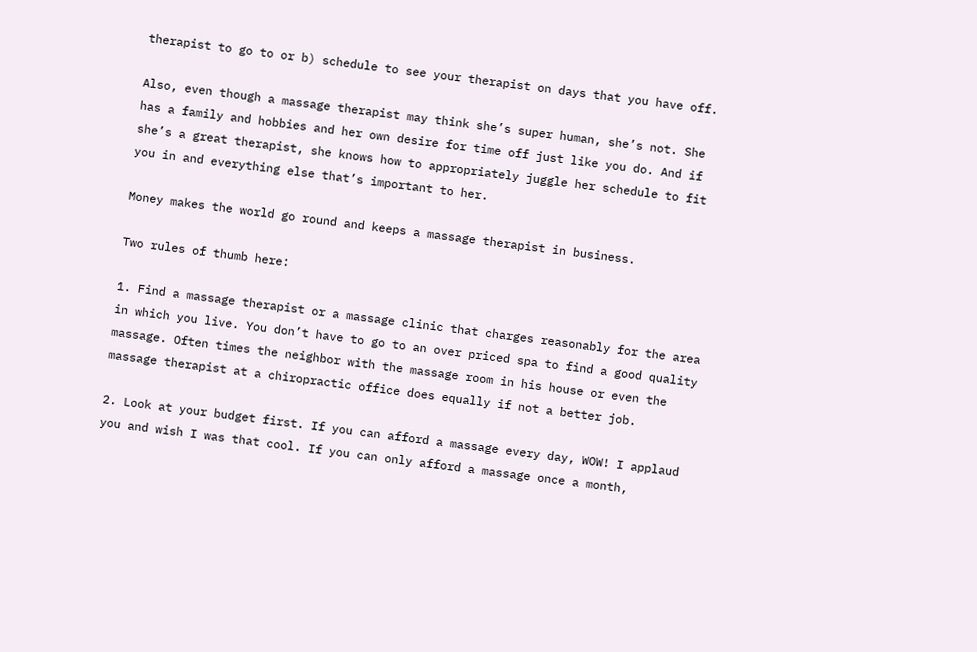therapist to go to or b) schedule to see your therapist on days that you have off.

Also, even though a massage therapist may think she’s super human, she’s not. She has a family and hobbies and her own desire for time off just like you do. And if she’s a great therapist, she knows how to appropriately juggle her schedule to fit you in and everything else that’s important to her.

Money makes the world go round and keeps a massage therapist in business.

Two rules of thumb here:

1. Find a massage therapist or a massage clinic that charges reasonably for the area in which you live. You don’t have to go to an over priced spa to find a good quality massage. Often times the neighbor with the massage room in his house or even the massage therapist at a chiropractic office does equally if not a better job.

2. Look at your budget first. If you can afford a massage every day, WOW! I applaud you and wish I was that cool. If you can only afford a massage once a month,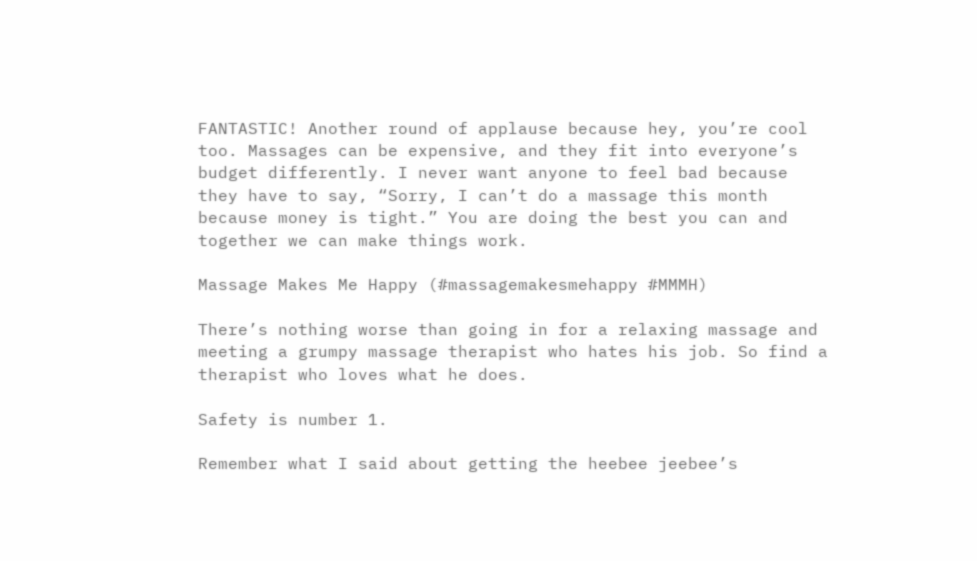FANTASTIC! Another round of applause because hey, you’re cool too. Massages can be expensive, and they fit into everyone’s budget differently. I never want anyone to feel bad because they have to say, “Sorry, I can’t do a massage this month because money is tight.” You are doing the best you can and together we can make things work.

Massage Makes Me Happy (#massagemakesmehappy #MMMH)

There’s nothing worse than going in for a relaxing massage and meeting a grumpy massage therapist who hates his job. So find a therapist who loves what he does.

Safety is number 1.

Remember what I said about getting the heebee jeebee’s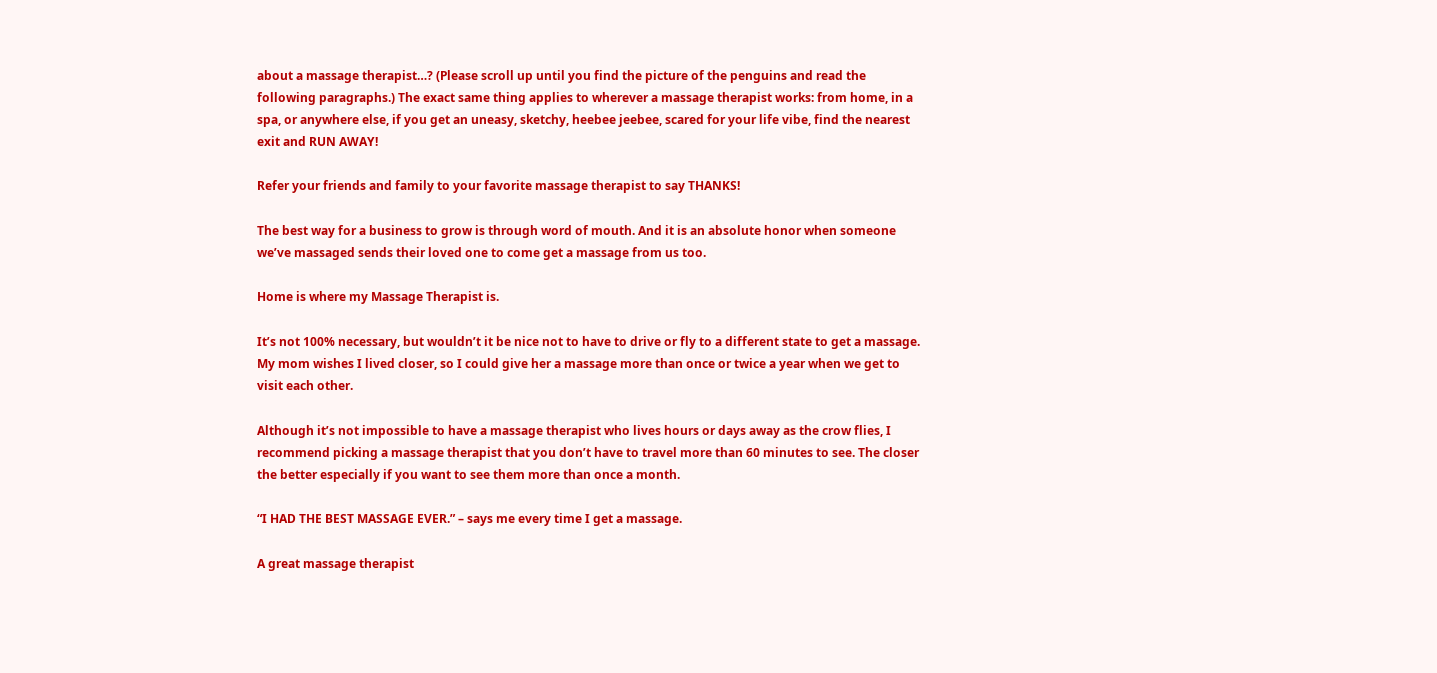about a massage therapist…? (Please scroll up until you find the picture of the penguins and read the following paragraphs.) The exact same thing applies to wherever a massage therapist works: from home, in a spa, or anywhere else, if you get an uneasy, sketchy, heebee jeebee, scared for your life vibe, find the nearest exit and RUN AWAY!

Refer your friends and family to your favorite massage therapist to say THANKS!

The best way for a business to grow is through word of mouth. And it is an absolute honor when someone we’ve massaged sends their loved one to come get a massage from us too.

Home is where my Massage Therapist is.

It’s not 100% necessary, but wouldn’t it be nice not to have to drive or fly to a different state to get a massage. My mom wishes I lived closer, so I could give her a massage more than once or twice a year when we get to visit each other.

Although it’s not impossible to have a massage therapist who lives hours or days away as the crow flies, I recommend picking a massage therapist that you don’t have to travel more than 60 minutes to see. The closer the better especially if you want to see them more than once a month.

“I HAD THE BEST MASSAGE EVER.” – says me every time I get a massage.

A great massage therapist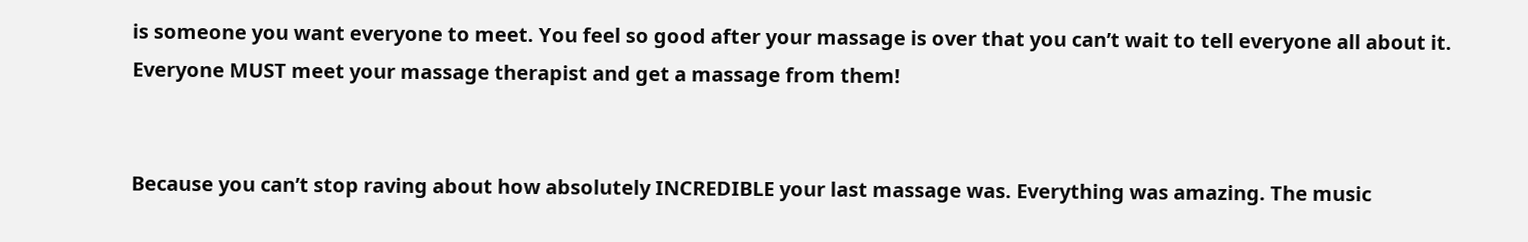is someone you want everyone to meet. You feel so good after your massage is over that you can’t wait to tell everyone all about it. Everyone MUST meet your massage therapist and get a massage from them!


Because you can’t stop raving about how absolutely INCREDIBLE your last massage was. Everything was amazing. The music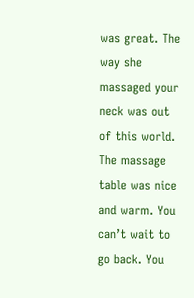was great. The way she massaged your neck was out of this world. The massage table was nice and warm. You can’t wait to go back. You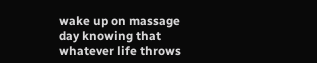wake up on massage day knowing that whatever life throws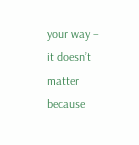your way – it doesn’t matter because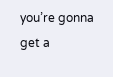you’re gonna get a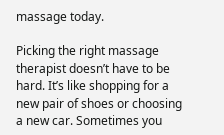massage today.

Picking the right massage therapist doesn’t have to be hard. It’s like shopping for a new pair of shoes or choosing a new car. Sometimes you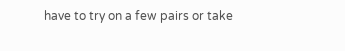have to try on a few pairs or take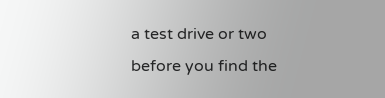a test drive or two before you find the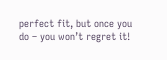perfect fit, but once you do – you won’t regret it!